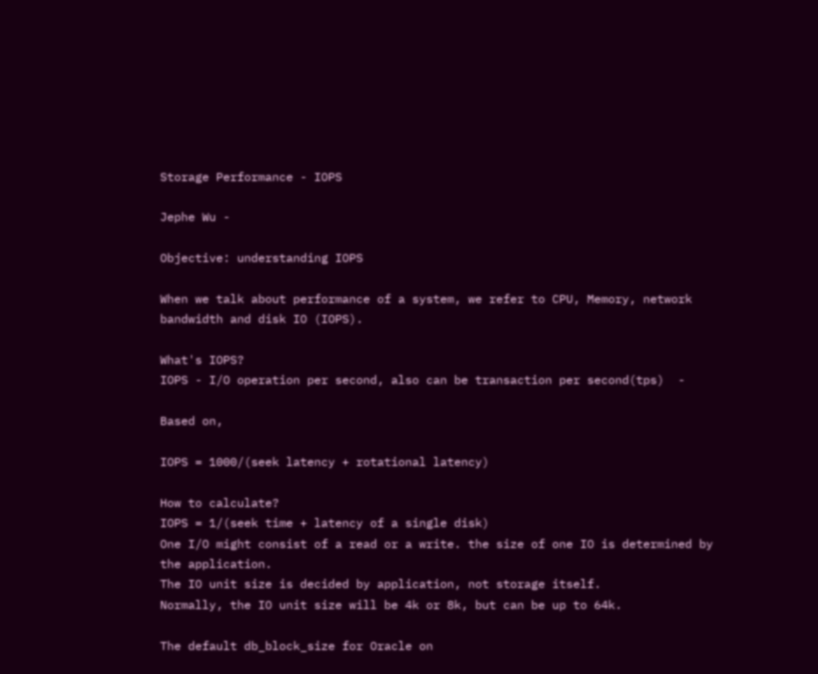Storage Performance - IOPS

Jephe Wu -

Objective: understanding IOPS

When we talk about performance of a system, we refer to CPU, Memory, network bandwidth and disk IO (IOPS).

What's IOPS?
IOPS - I/O operation per second, also can be transaction per second(tps)  -

Based on,

IOPS = 1000/(seek latency + rotational latency)

How to calculate?
IOPS = 1/(seek time + latency of a single disk)
One I/O might consist of a read or a write. the size of one IO is determined by the application.
The IO unit size is decided by application, not storage itself.
Normally, the IO unit size will be 4k or 8k, but can be up to 64k.

The default db_block_size for Oracle on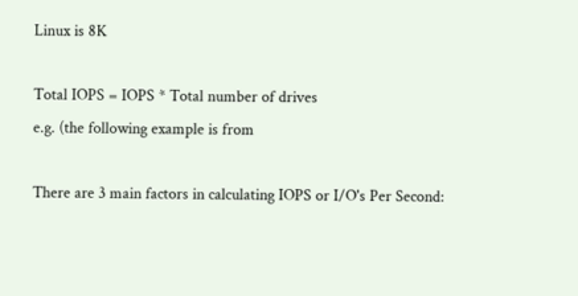Linux is 8K

Total IOPS = IOPS * Total number of drives
e.g. (the following example is from

There are 3 main factors in calculating IOPS or I/O's Per Second: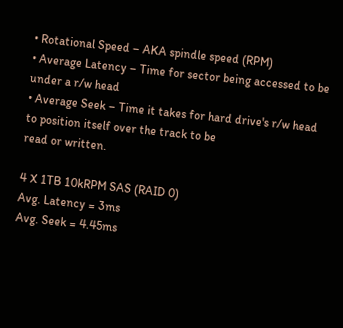• Rotational Speed – AKA spindle speed (RPM)
• Average Latency – Time for sector being accessed to be under a r/w head
• Average Seek – Time it takes for hard drive's r/w head to position itself over the track to be
read or written.

4 X 1TB 10kRPM SAS (RAID 0)
Avg. Latency = 3ms
Avg. Seek = 4.45ms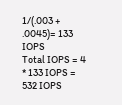1/(.003 + .0045)= 133 IOPS
Total IOPS = 4 * 133 IOPS = 532 IOPS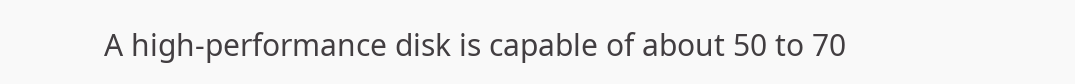A high-performance disk is capable of about 50 to 70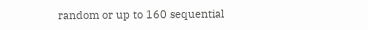random or up to 160 sequential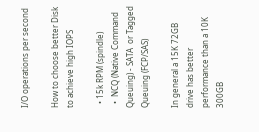I/O operations per second

How to choose better Disk to achieve high IOPS

  • 15k RPM (spindle)
  •  NCQ (Native Command Queuing) - SATA  or Tagged Queuing (FCP/SAS)

In general a 15K 72GB drive has better performance than a 10K
300GB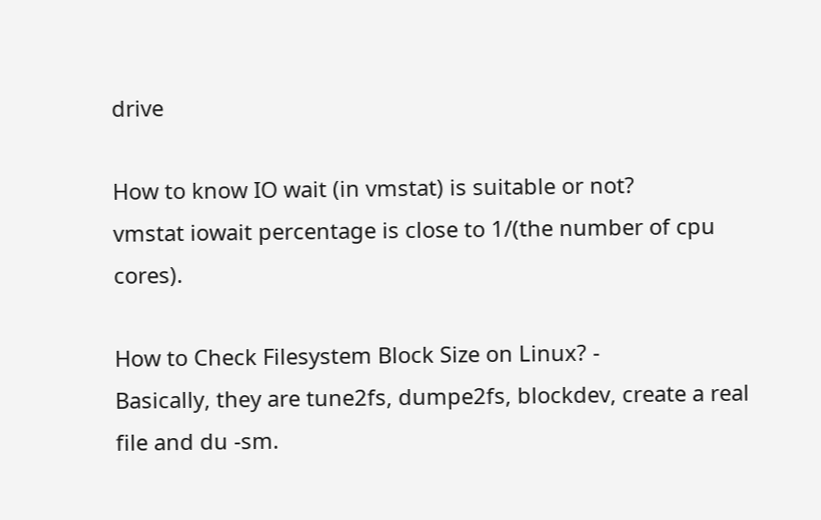drive

How to know IO wait (in vmstat) is suitable or not?
vmstat iowait percentage is close to 1/(the number of cpu cores).

How to Check Filesystem Block Size on Linux? -
Basically, they are tune2fs, dumpe2fs, blockdev, create a real file and du -sm.